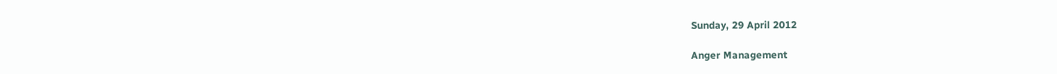Sunday, 29 April 2012

Anger Management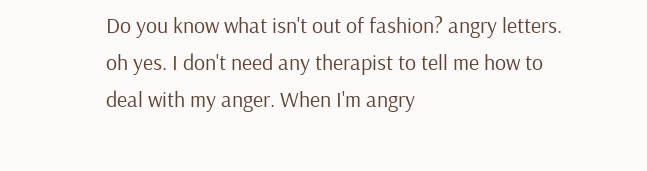Do you know what isn't out of fashion? angry letters. oh yes. I don't need any therapist to tell me how to deal with my anger. When I'm angry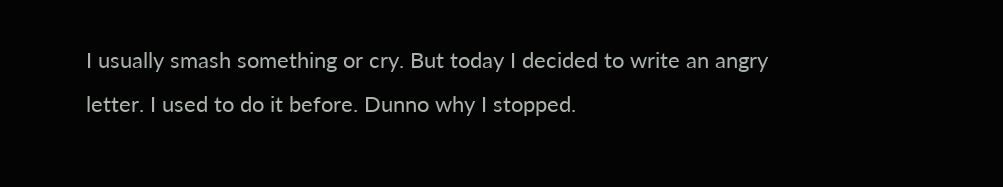I usually smash something or cry. But today I decided to write an angry letter. I used to do it before. Dunno why I stopped.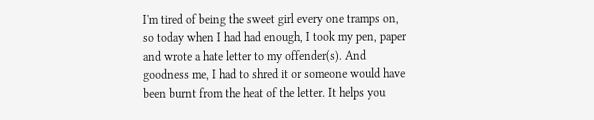I'm tired of being the sweet girl every one tramps on, so today when I had had enough, I took my pen, paper and wrote a hate letter to my offender(s). And goodness me, I had to shred it or someone would have been burnt from the heat of the letter. It helps you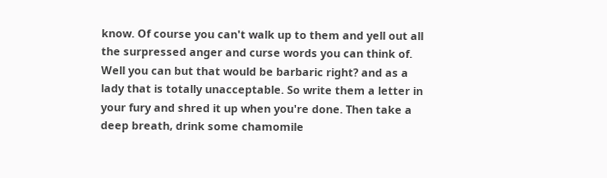know. Of course you can't walk up to them and yell out all the surpressed anger and curse words you can think of. Well you can but that would be barbaric right? and as a lady that is totally unacceptable. So write them a letter in your fury and shred it up when you're done. Then take a deep breath, drink some chamomile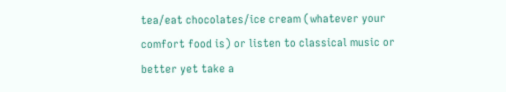tea/eat chocolates/ice cream (whatever your comfort food is) or listen to classical music or better yet take a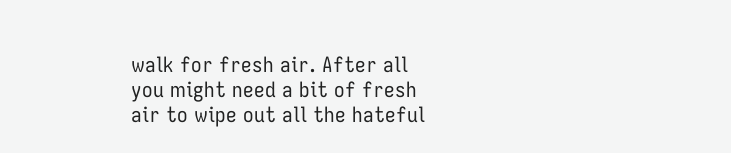walk for fresh air. After all you might need a bit of fresh air to wipe out all the hateful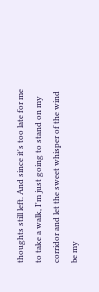thoughts still left. And since it's too late for me to take a walk, I'm just going to stand on my corridor and let the sweet whisper of the wind be my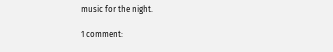music for the night.

1 comment: